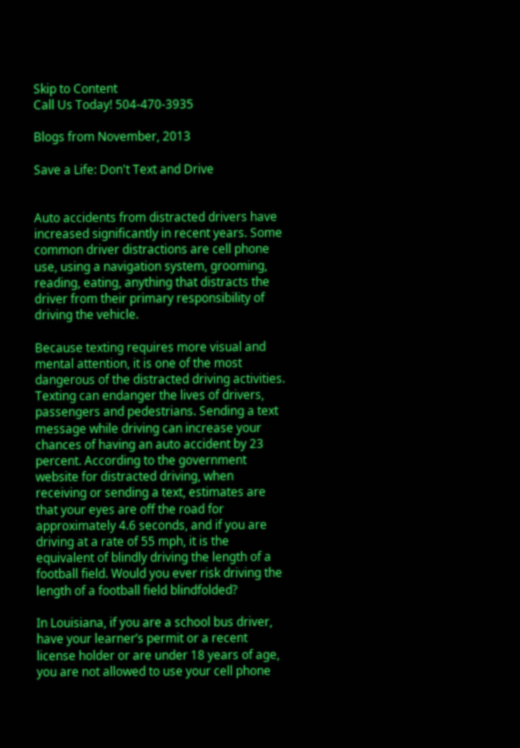Skip to Content
Call Us Today! 504-470-3935

Blogs from November, 2013

Save a Life: Don't Text and Drive


Auto accidents from distracted drivers have increased significantly in recent years. Some common driver distractions are cell phone use, using a navigation system, grooming, reading, eating, anything that distracts the driver from their primary responsibility of driving the vehicle.

Because texting requires more visual and mental attention, it is one of the most dangerous of the distracted driving activities. Texting can endanger the lives of drivers, passengers and pedestrians. Sending a text message while driving can increase your chances of having an auto accident by 23 percent. According to the government website for distracted driving, when receiving or sending a text, estimates are that your eyes are off the road for approximately 4.6 seconds, and if you are driving at a rate of 55 mph, it is the equivalent of blindly driving the length of a football field. Would you ever risk driving the length of a football field blindfolded?

In Louisiana, if you are a school bus driver, have your learner’s permit or a recent license holder or are under 18 years of age, you are not allowed to use your cell phone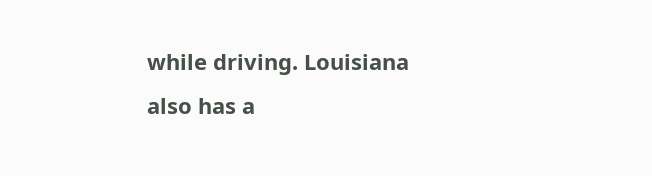while driving. Louisiana also has a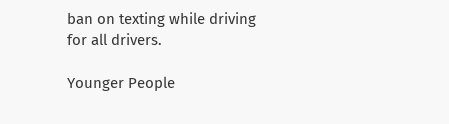ban on texting while driving for all drivers.

Younger People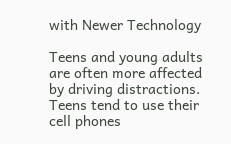with Newer Technology

Teens and young adults are often more affected by driving distractions. Teens tend to use their cell phones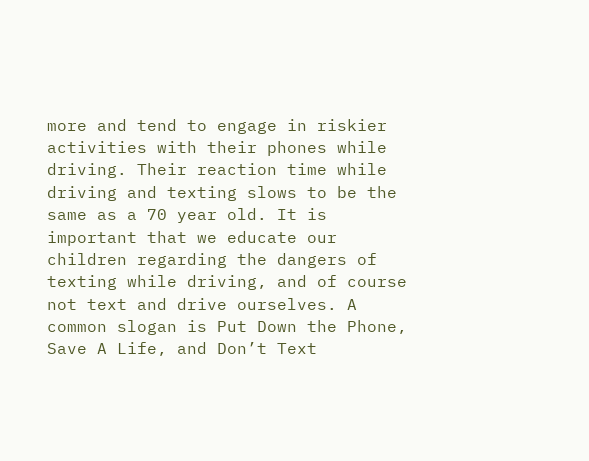more and tend to engage in riskier activities with their phones while driving. Their reaction time while driving and texting slows to be the same as a 70 year old. It is important that we educate our children regarding the dangers of texting while driving, and of course not text and drive ourselves. A common slogan is Put Down the Phone, Save A Life, and Don’t Text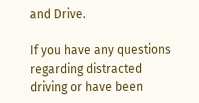and Drive.

If you have any questions regarding distracted driving or have been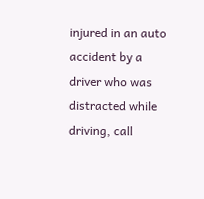injured in an auto accident by a driver who was distracted while driving, call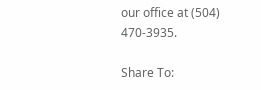our office at (504) 470-3935.

Share To: